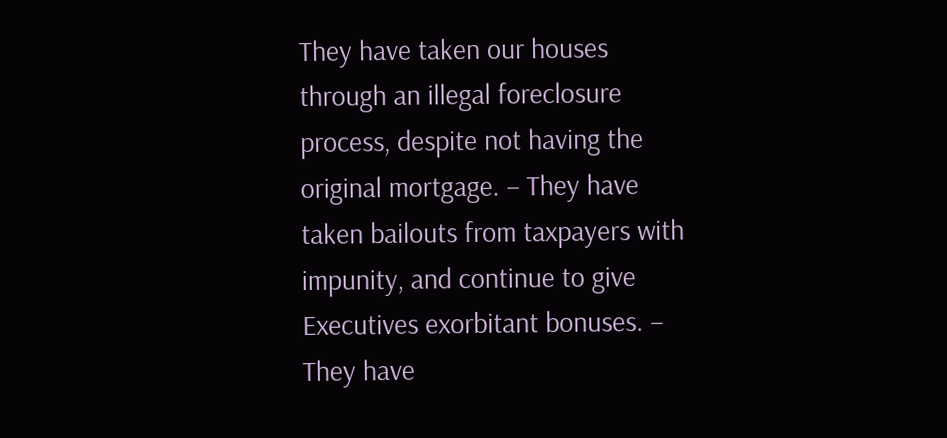They have taken our houses through an illegal foreclosure process, despite not having the original mortgage. – They have taken bailouts from taxpayers with impunity, and continue to give Executives exorbitant bonuses. – They have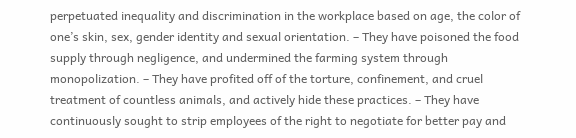perpetuated inequality and discrimination in the workplace based on age, the color of one’s skin, sex, gender identity and sexual orientation. – They have poisoned the food supply through negligence, and undermined the farming system through monopolization. – They have profited off of the torture, confinement, and cruel treatment of countless animals, and actively hide these practices. – They have continuously sought to strip employees of the right to negotiate for better pay and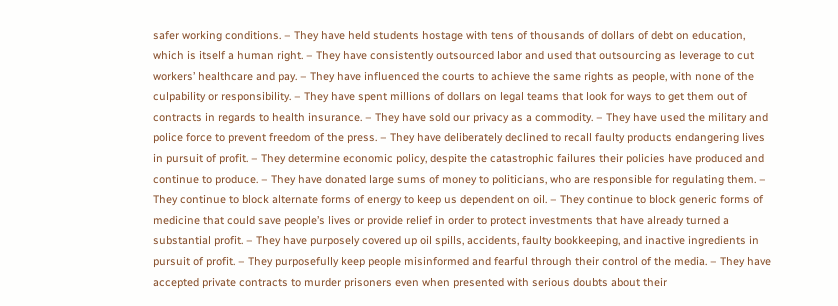safer working conditions. – They have held students hostage with tens of thousands of dollars of debt on education, which is itself a human right. – They have consistently outsourced labor and used that outsourcing as leverage to cut workers’ healthcare and pay. – They have influenced the courts to achieve the same rights as people, with none of the culpability or responsibility. – They have spent millions of dollars on legal teams that look for ways to get them out of contracts in regards to health insurance. – They have sold our privacy as a commodity. – They have used the military and police force to prevent freedom of the press. – They have deliberately declined to recall faulty products endangering lives in pursuit of profit. – They determine economic policy, despite the catastrophic failures their policies have produced and continue to produce. – They have donated large sums of money to politicians, who are responsible for regulating them. – They continue to block alternate forms of energy to keep us dependent on oil. – They continue to block generic forms of medicine that could save people’s lives or provide relief in order to protect investments that have already turned a substantial profit. – They have purposely covered up oil spills, accidents, faulty bookkeeping, and inactive ingredients in pursuit of profit. – They purposefully keep people misinformed and fearful through their control of the media. – They have accepted private contracts to murder prisoners even when presented with serious doubts about their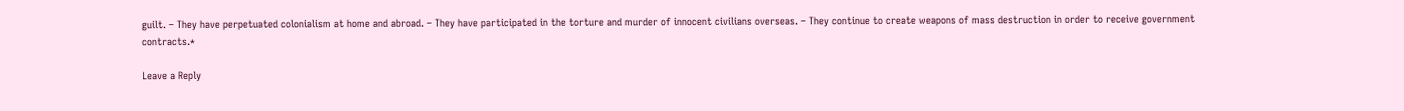guilt. – They have perpetuated colonialism at home and abroad. – They have participated in the torture and murder of innocent civilians overseas. – They continue to create weapons of mass destruction in order to receive government contracts.*

Leave a Reply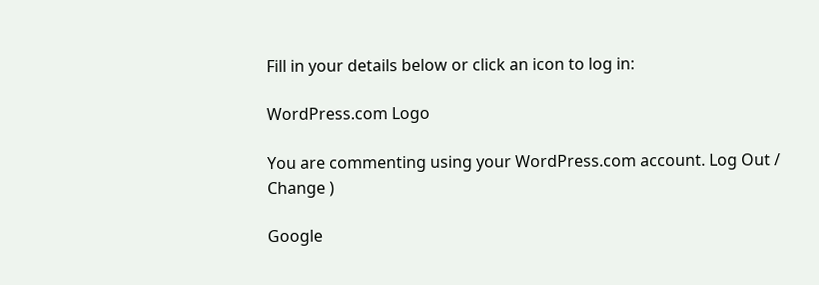Fill in your details below or click an icon to log in:

WordPress.com Logo

You are commenting using your WordPress.com account. Log Out /  Change )

Google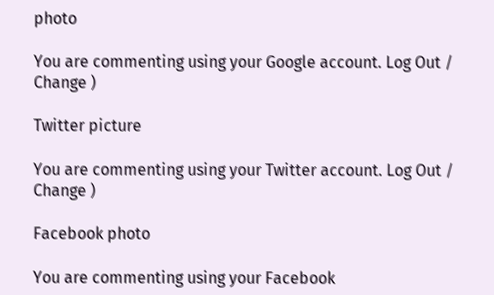photo

You are commenting using your Google account. Log Out /  Change )

Twitter picture

You are commenting using your Twitter account. Log Out /  Change )

Facebook photo

You are commenting using your Facebook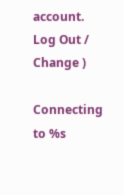account. Log Out /  Change )

Connecting to %s